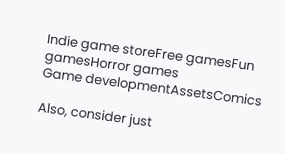Indie game storeFree gamesFun gamesHorror games
Game developmentAssetsComics

Also, consider just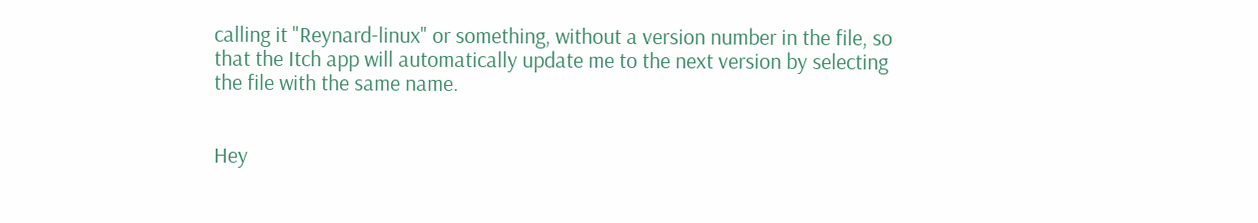calling it "Reynard-linux" or something, without a version number in the file, so that the Itch app will automatically update me to the next version by selecting the file with the same name.


Hey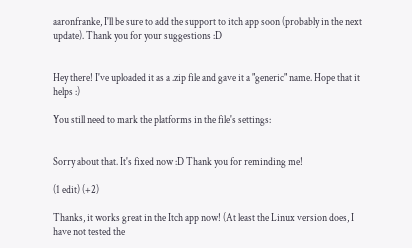aaronfranke, I'll be sure to add the support to itch app soon (probably in the next update). Thank you for your suggestions :D


Hey there! I've uploaded it as a .zip file and gave it a "generic" name. Hope that it helps :)

You still need to mark the platforms in the file's settings:


Sorry about that. It's fixed now :D Thank you for reminding me!

(1 edit) (+2)

Thanks, it works great in the Itch app now! (At least the Linux version does, I have not tested the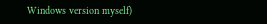Windows version myself)